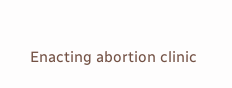Enacting abortion clinic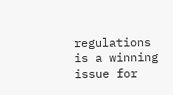regulations is a winning issue for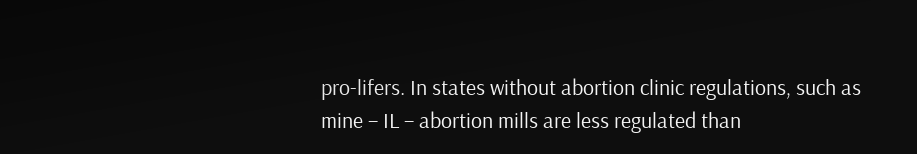pro-lifers. In states without abortion clinic regulations, such as mine – IL – abortion mills are less regulated than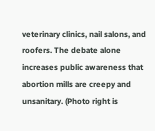veterinary clinics, nail salons, and roofers. The debate alone increases public awareness that abortion mills are creepy and unsanitary. (Photo right is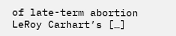of late-term abortion LeRoy Carhart’s […]